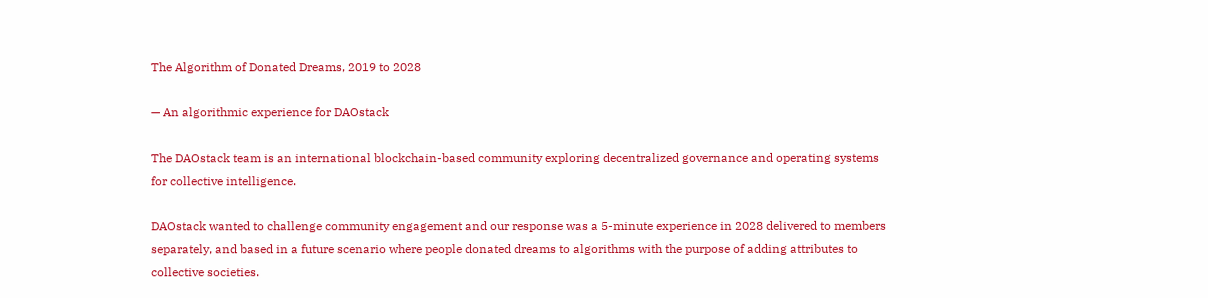The Algorithm of Donated Dreams, 2019 to 2028

— An algorithmic experience for DAOstack

The DAOstack team is an international blockchain-based community exploring decentralized governance and operating systems for collective intelligence.

DAOstack wanted to challenge community engagement and our response was a 5-minute experience in 2028 delivered to members separately, and based in a future scenario where people donated dreams to algorithms with the purpose of adding attributes to collective societies.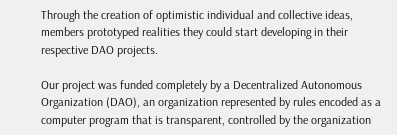Through the creation of optimistic individual and collective ideas, members prototyped realities they could start developing in their respective DAO projects.

Our project was funded completely by a Decentralized Autonomous Organization (DAO), an organization represented by rules encoded as a computer program that is transparent, controlled by the organization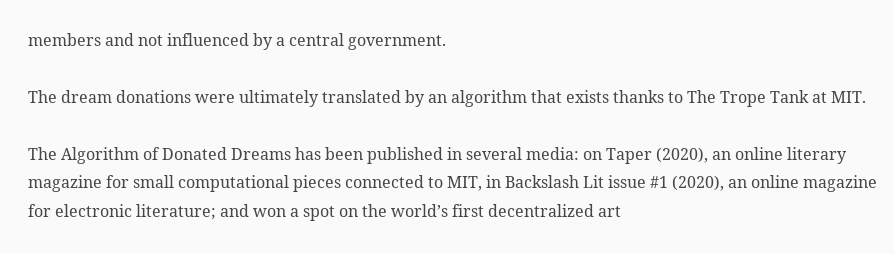members and not influenced by a central government.

The dream donations were ultimately translated by an algorithm that exists thanks to The Trope Tank at MIT.

The Algorithm of Donated Dreams has been published in several media: on Taper (2020), an online literary magazine for small computational pieces connected to MIT, in Backslash Lit issue #1 (2020), an online magazine for electronic literature; and won a spot on the world’s first decentralized art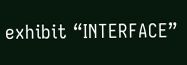exhibit “INTERFACE”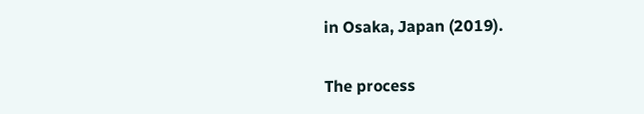in Osaka, Japan (2019).

The process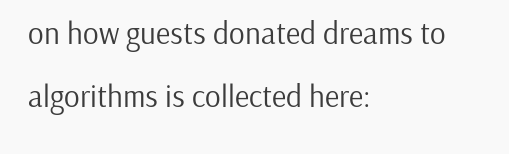on how guests donated dreams to algorithms is collected here: